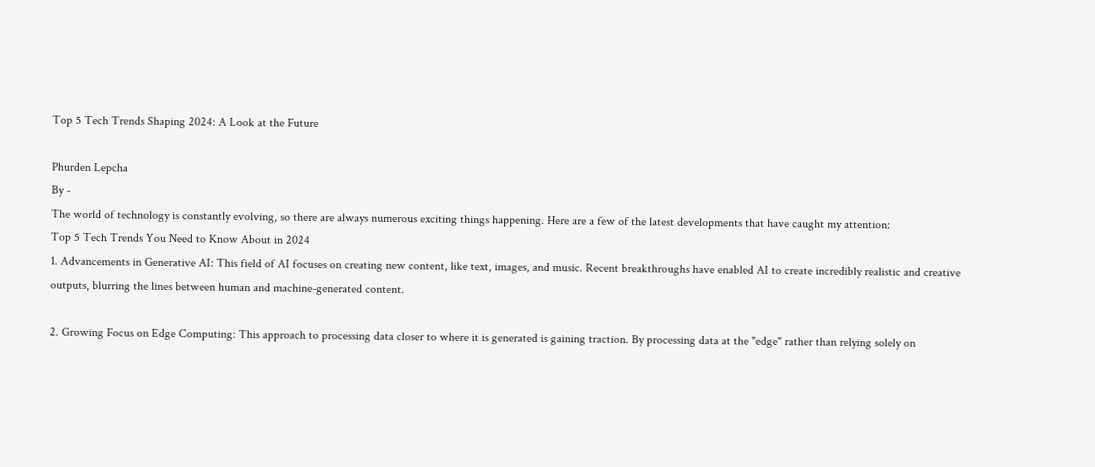Top 5 Tech Trends Shaping 2024: A Look at the Future

Phurden Lepcha
By -
The world of technology is constantly evolving, so there are always numerous exciting things happening. Here are a few of the latest developments that have caught my attention:
Top 5 Tech Trends You Need to Know About in 2024
1. Advancements in Generative AI: This field of AI focuses on creating new content, like text, images, and music. Recent breakthroughs have enabled AI to create incredibly realistic and creative outputs, blurring the lines between human and machine-generated content.

2. Growing Focus on Edge Computing: This approach to processing data closer to where it is generated is gaining traction. By processing data at the "edge" rather than relying solely on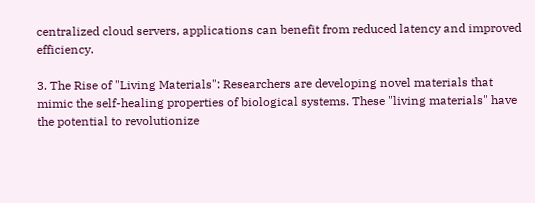centralized cloud servers, applications can benefit from reduced latency and improved efficiency.

3. The Rise of "Living Materials": Researchers are developing novel materials that mimic the self-healing properties of biological systems. These "living materials" have the potential to revolutionize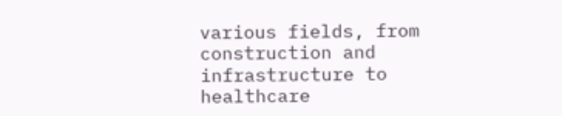various fields, from construction and infrastructure to healthcare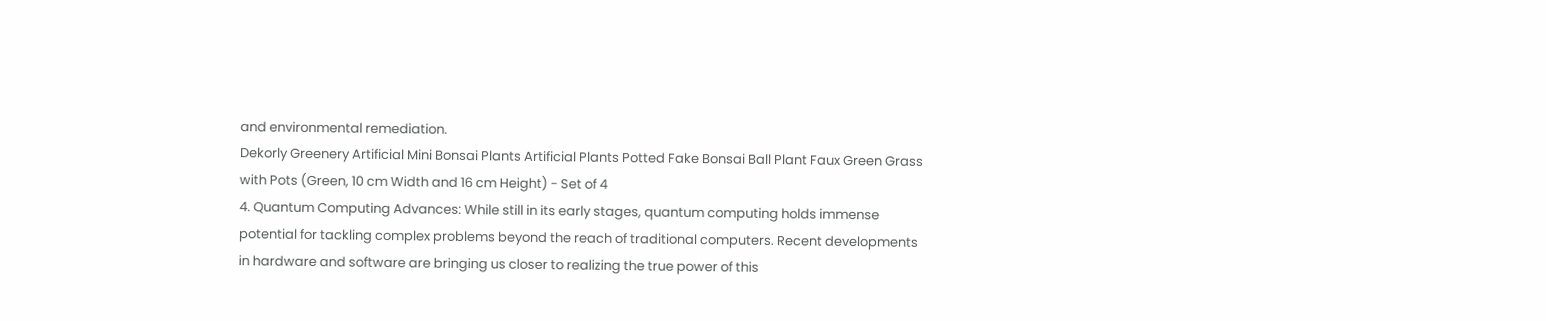and environmental remediation.
Dekorly Greenery Artificial Mini Bonsai Plants Artificial Plants Potted Fake Bonsai Ball Plant Faux Green Grass with Pots (Green, 10 cm Width and 16 cm Height) - Set of 4
4. Quantum Computing Advances: While still in its early stages, quantum computing holds immense potential for tackling complex problems beyond the reach of traditional computers. Recent developments in hardware and software are bringing us closer to realizing the true power of this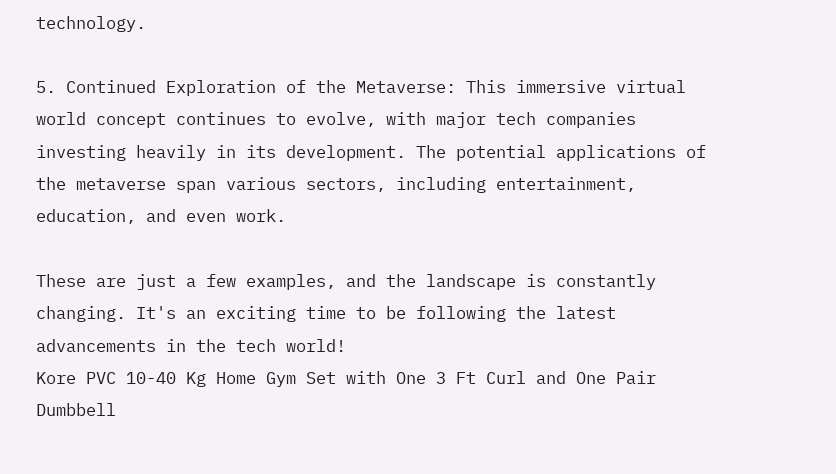technology.

5. Continued Exploration of the Metaverse: This immersive virtual world concept continues to evolve, with major tech companies investing heavily in its development. The potential applications of the metaverse span various sectors, including entertainment, education, and even work.

These are just a few examples, and the landscape is constantly changing. It's an exciting time to be following the latest advancements in the tech world!
Kore PVC 10-40 Kg Home Gym Set with One 3 Ft Curl and One Pair Dumbbell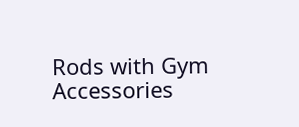Rods with Gym Accessories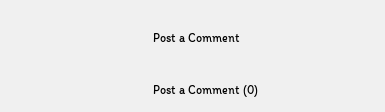Post a Comment


Post a Comment (0)